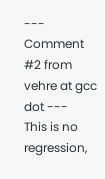--- Comment #2 from vehre at gcc dot ---
This is no regression,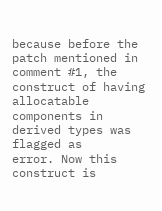because before the patch mentioned in comment #1, the
construct of having allocatable components in derived types was flagged as
error. Now this construct is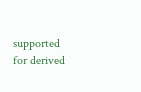supported for derived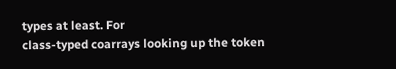types at least. For
class-typed coarrays looking up the token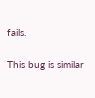fails.

This bug is similar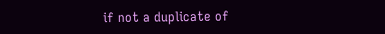if not a duplicate of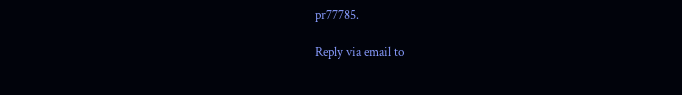pr77785.

Reply via email to